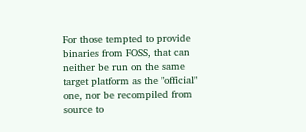For those tempted to provide binaries from FOSS, that can neither be run on the same target platform as the "official" one, nor be recompiled from source to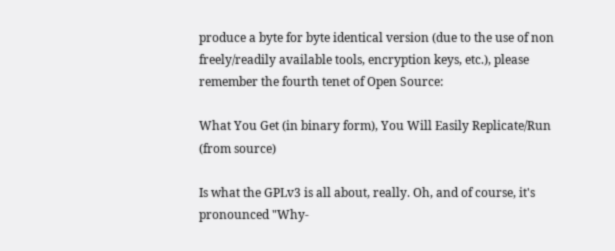produce a byte for byte identical version (due to the use of non freely/readily available tools, encryption keys, etc.), please remember the fourth tenet of Open Source:

What You Get (in binary form), You Will Easily Replicate/Run (from source)

Is what the GPLv3 is all about, really. Oh, and of course, it's pronounced "Why-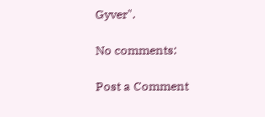Gyver".

No comments:

Post a Comment